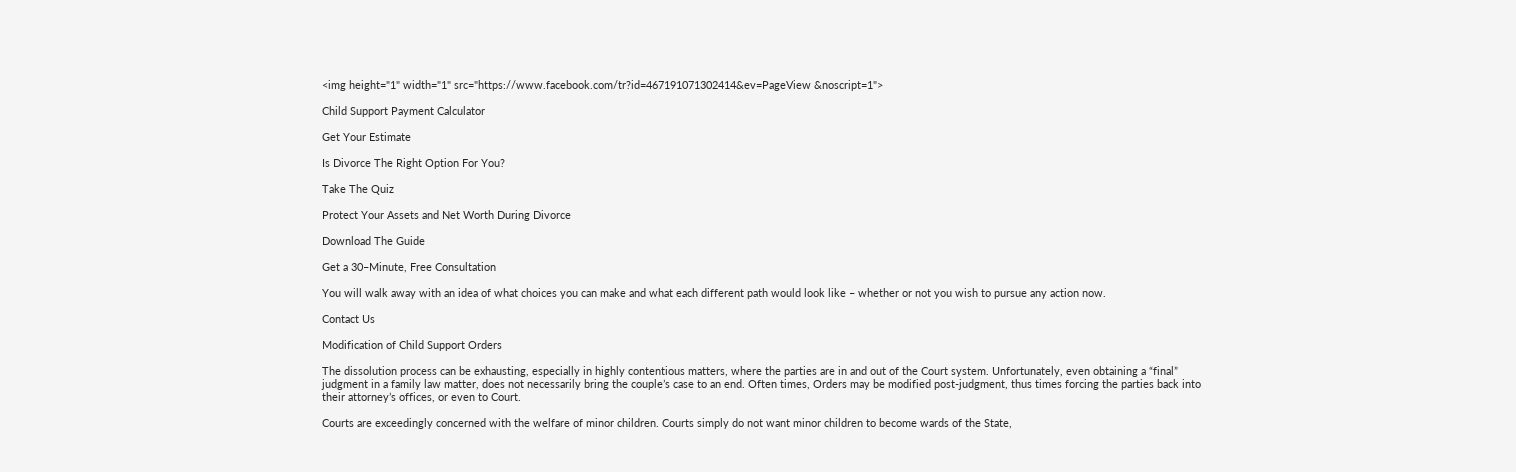<img height="1" width="1" src="https://www.facebook.com/tr?id=467191071302414&ev=PageView &noscript=1">

Child Support Payment Calculator

Get Your Estimate

Is Divorce The Right Option For You?

Take The Quiz

Protect Your Assets and Net Worth During Divorce

Download The Guide

Get a 30–Minute, Free Consultation

You will walk away with an idea of what choices you can make and what each different path would look like – whether or not you wish to pursue any action now.

Contact Us

Modification of Child Support Orders

The dissolution process can be exhausting, especially in highly contentious matters, where the parties are in and out of the Court system. Unfortunately, even obtaining a “final” judgment in a family law matter, does not necessarily bring the couple’s case to an end. Often times, Orders may be modified post-judgment, thus times forcing the parties back into their attorney’s offices, or even to Court.

Courts are exceedingly concerned with the welfare of minor children. Courts simply do not want minor children to become wards of the State,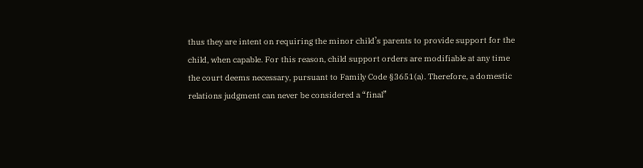thus they are intent on requiring the minor child’s parents to provide support for the child, when capable. For this reason, child support orders are modifiable at any time the court deems necessary, pursuant to Family Code §3651(a). Therefore, a domestic relations judgment can never be considered a “final”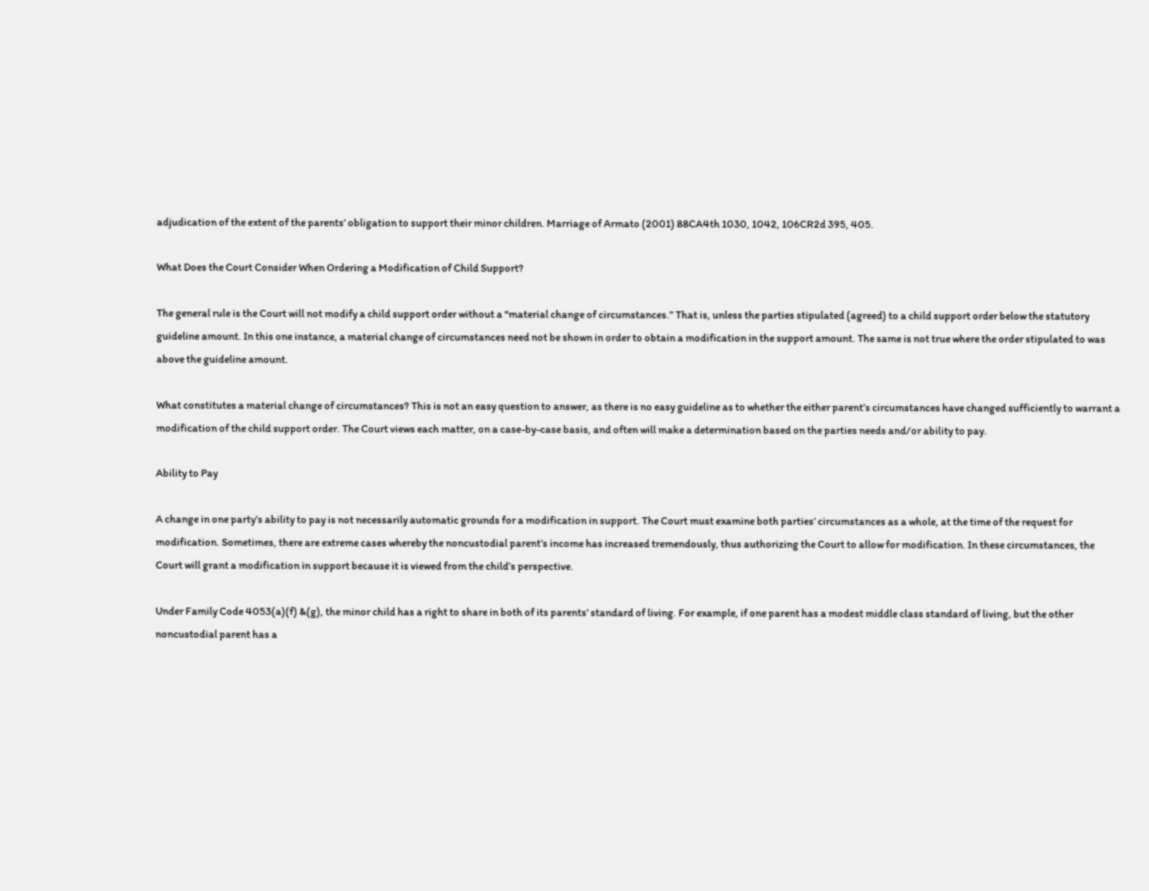adjudication of the extent of the parents’ obligation to support their minor children. Marriage of Armato (2001) 88CA4th 1030, 1042, 106CR2d 395, 405.

What Does the Court Consider When Ordering a Modification of Child Support?

The general rule is the Court will not modify a child support order without a “material change of circumstances.” That is, unless the parties stipulated (agreed) to a child support order below the statutory guideline amount. In this one instance, a material change of circumstances need not be shown in order to obtain a modification in the support amount. The same is not true where the order stipulated to was above the guideline amount.

What constitutes a material change of circumstances? This is not an easy question to answer, as there is no easy guideline as to whether the either parent’s circumstances have changed sufficiently to warrant a modification of the child support order. The Court views each matter, on a case-by-case basis, and often will make a determination based on the parties needs and/or ability to pay.

Ability to Pay

A change in one party’s ability to pay is not necessarily automatic grounds for a modification in support. The Court must examine both parties’ circumstances as a whole, at the time of the request for modification. Sometimes, there are extreme cases whereby the noncustodial parent’s income has increased tremendously, thus authorizing the Court to allow for modification. In these circumstances, the Court will grant a modification in support because it is viewed from the child’s perspective.

Under Family Code 4053(a)(f) &(g), the minor child has a right to share in both of its parents’ standard of living. For example, if one parent has a modest middle class standard of living, but the other noncustodial parent has a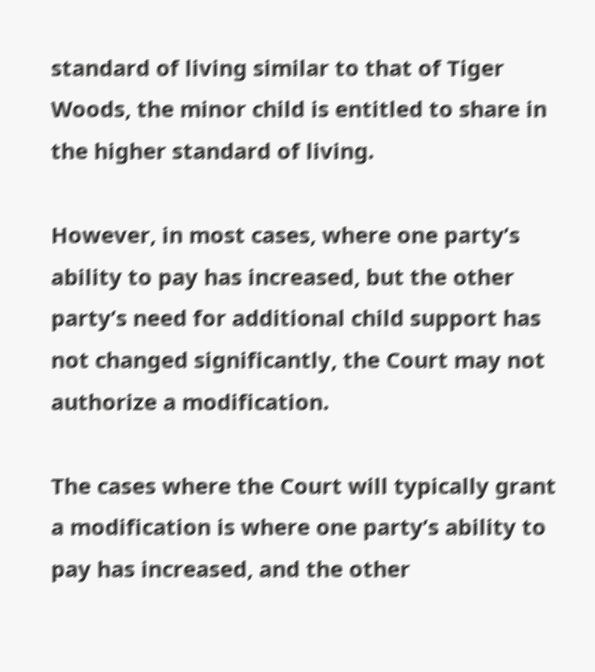standard of living similar to that of Tiger Woods, the minor child is entitled to share in the higher standard of living.

However, in most cases, where one party’s ability to pay has increased, but the other party’s need for additional child support has not changed significantly, the Court may not authorize a modification.

The cases where the Court will typically grant a modification is where one party’s ability to pay has increased, and the other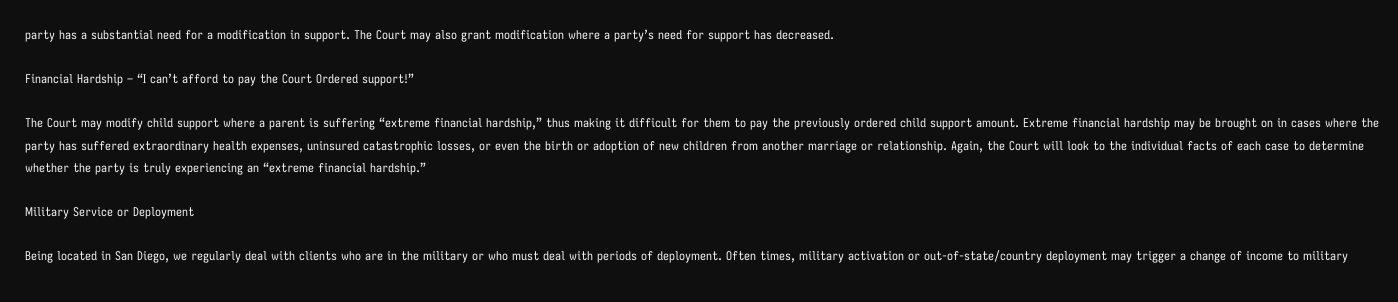party has a substantial need for a modification in support. The Court may also grant modification where a party’s need for support has decreased.

Financial Hardship – “I can’t afford to pay the Court Ordered support!”

The Court may modify child support where a parent is suffering “extreme financial hardship,” thus making it difficult for them to pay the previously ordered child support amount. Extreme financial hardship may be brought on in cases where the party has suffered extraordinary health expenses, uninsured catastrophic losses, or even the birth or adoption of new children from another marriage or relationship. Again, the Court will look to the individual facts of each case to determine whether the party is truly experiencing an “extreme financial hardship.”

Military Service or Deployment

Being located in San Diego, we regularly deal with clients who are in the military or who must deal with periods of deployment. Often times, military activation or out-of-state/country deployment may trigger a change of income to military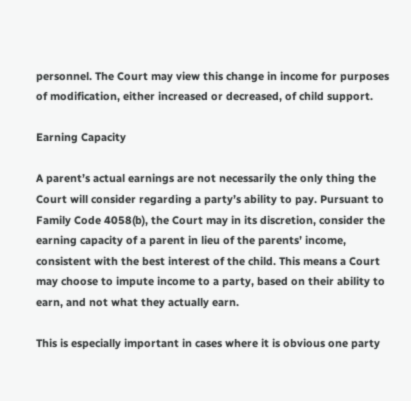personnel. The Court may view this change in income for purposes of modification, either increased or decreased, of child support.

Earning Capacity

A parent’s actual earnings are not necessarily the only thing the Court will consider regarding a party’s ability to pay. Pursuant to Family Code 4058(b), the Court may in its discretion, consider the earning capacity of a parent in lieu of the parents’ income, consistent with the best interest of the child. This means a Court may choose to impute income to a party, based on their ability to earn, and not what they actually earn.

This is especially important in cases where it is obvious one party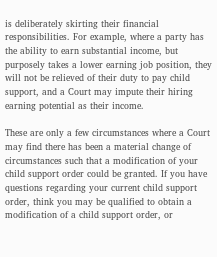is deliberately skirting their financial responsibilities. For example, where a party has the ability to earn substantial income, but purposely takes a lower earning job position, they will not be relieved of their duty to pay child support, and a Court may impute their hiring earning potential as their income.

These are only a few circumstances where a Court may find there has been a material change of circumstances such that a modification of your child support order could be granted. If you have questions regarding your current child support order, think you may be qualified to obtain a modification of a child support order, or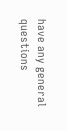have any general questions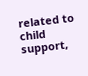related to child support,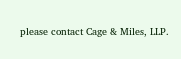please contact Cage & Miles, LLP.